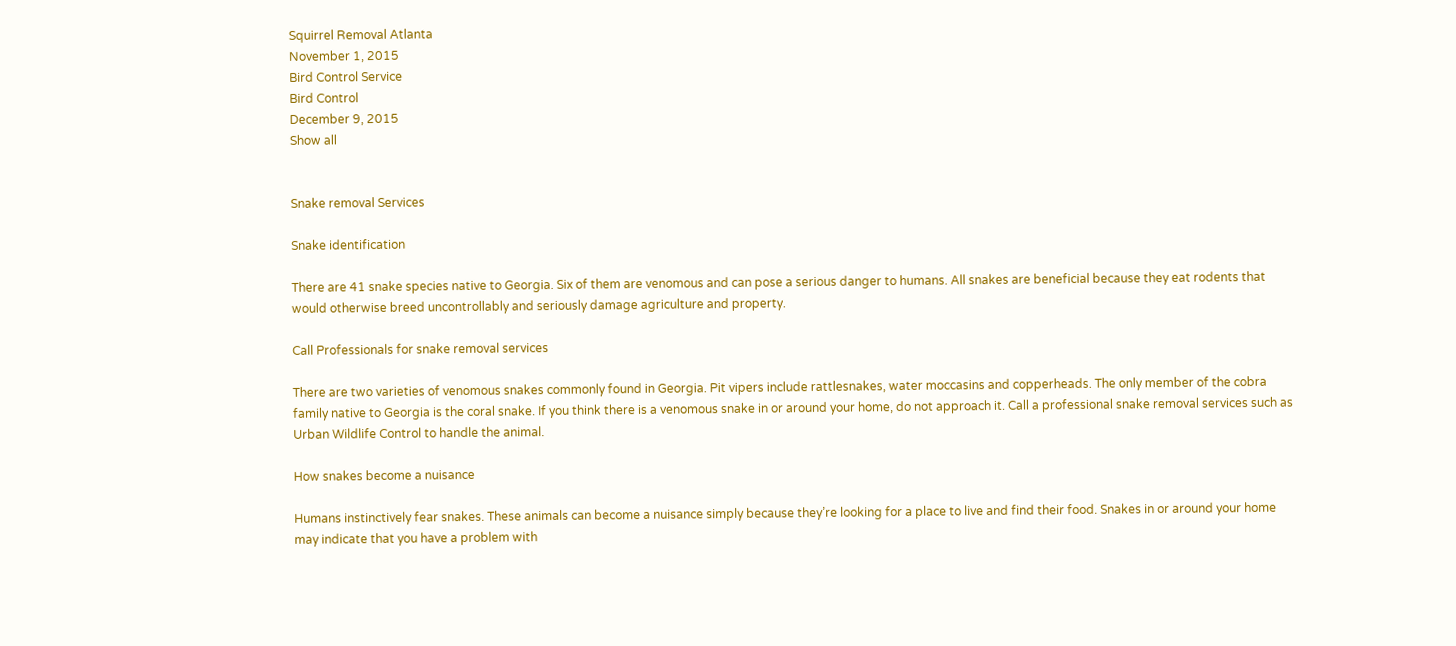Squirrel Removal Atlanta
November 1, 2015
Bird Control Service
Bird Control
December 9, 2015
Show all


Snake removal Services

Snake identification

There are 41 snake species native to Georgia. Six of them are venomous and can pose a serious danger to humans. All snakes are beneficial because they eat rodents that would otherwise breed uncontrollably and seriously damage agriculture and property.

Call Professionals for snake removal services

There are two varieties of venomous snakes commonly found in Georgia. Pit vipers include rattlesnakes, water moccasins and copperheads. The only member of the cobra family native to Georgia is the coral snake. If you think there is a venomous snake in or around your home, do not approach it. Call a professional snake removal services such as Urban Wildlife Control to handle the animal.

How snakes become a nuisance

Humans instinctively fear snakes. These animals can become a nuisance simply because they’re looking for a place to live and find their food. Snakes in or around your home may indicate that you have a problem with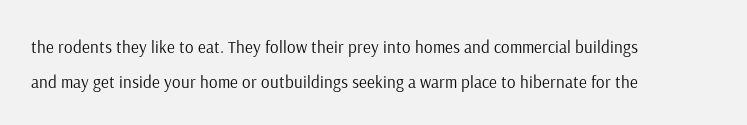the rodents they like to eat. They follow their prey into homes and commercial buildings and may get inside your home or outbuildings seeking a warm place to hibernate for the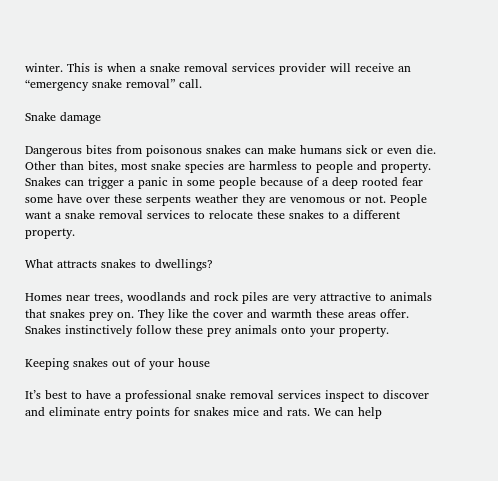winter. This is when a snake removal services provider will receive an “emergency snake removal” call.

Snake damage

Dangerous bites from poisonous snakes can make humans sick or even die. Other than bites, most snake species are harmless to people and property. Snakes can trigger a panic in some people because of a deep rooted fear some have over these serpents weather they are venomous or not. People want a snake removal services to relocate these snakes to a different property.

What attracts snakes to dwellings?

Homes near trees, woodlands and rock piles are very attractive to animals that snakes prey on. They like the cover and warmth these areas offer. Snakes instinctively follow these prey animals onto your property.

Keeping snakes out of your house

It’s best to have a professional snake removal services inspect to discover and eliminate entry points for snakes mice and rats. We can help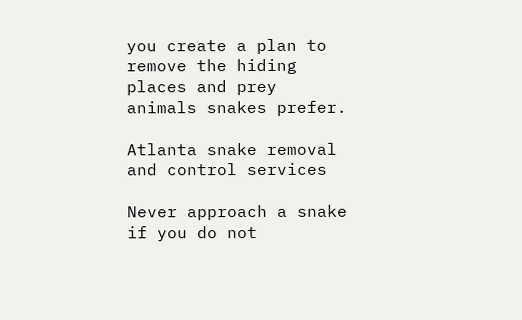you create a plan to remove the hiding places and prey animals snakes prefer.

Atlanta snake removal and control services

Never approach a snake if you do not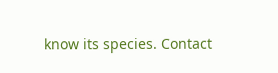know its species. Contact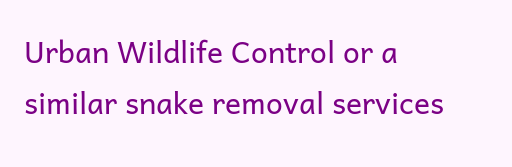Urban Wildlife Control or a similar snake removal services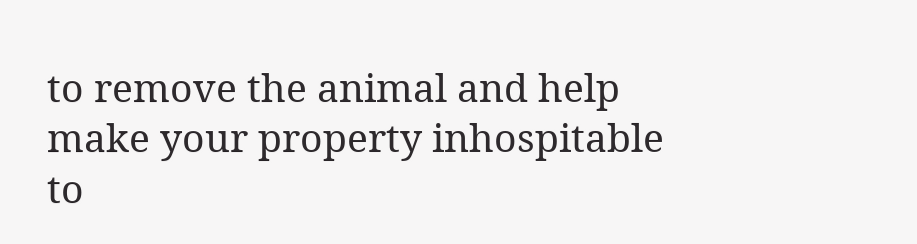to remove the animal and help make your property inhospitable to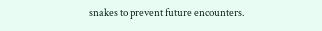snakes to prevent future encounters.